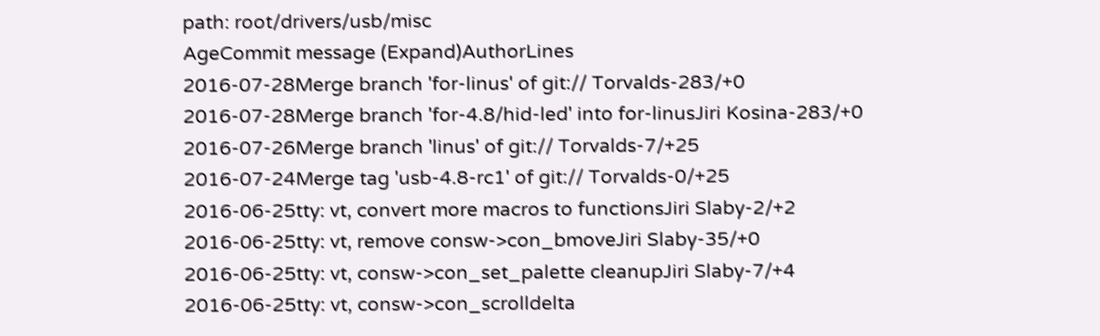path: root/drivers/usb/misc
AgeCommit message (Expand)AuthorLines
2016-07-28Merge branch 'for-linus' of git:// Torvalds-283/+0
2016-07-28Merge branch 'for-4.8/hid-led' into for-linusJiri Kosina-283/+0
2016-07-26Merge branch 'linus' of git:// Torvalds-7/+25
2016-07-24Merge tag 'usb-4.8-rc1' of git:// Torvalds-0/+25
2016-06-25tty: vt, convert more macros to functionsJiri Slaby-2/+2
2016-06-25tty: vt, remove consw->con_bmoveJiri Slaby-35/+0
2016-06-25tty: vt, consw->con_set_palette cleanupJiri Slaby-7/+4
2016-06-25tty: vt, consw->con_scrolldelta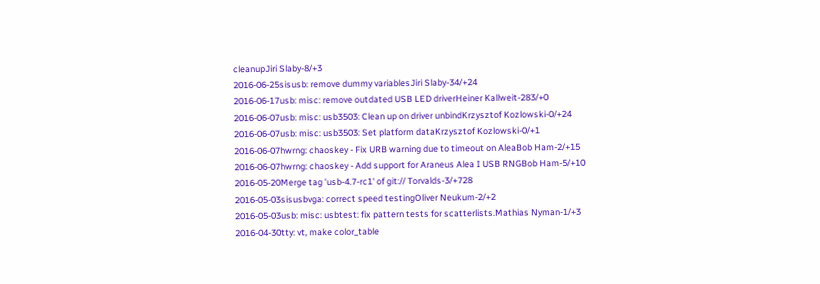cleanupJiri Slaby-8/+3
2016-06-25sisusb: remove dummy variablesJiri Slaby-34/+24
2016-06-17usb: misc: remove outdated USB LED driverHeiner Kallweit-283/+0
2016-06-07usb: misc: usb3503: Clean up on driver unbindKrzysztof Kozlowski-0/+24
2016-06-07usb: misc: usb3503: Set platform dataKrzysztof Kozlowski-0/+1
2016-06-07hwrng: chaoskey - Fix URB warning due to timeout on AleaBob Ham-2/+15
2016-06-07hwrng: chaoskey - Add support for Araneus Alea I USB RNGBob Ham-5/+10
2016-05-20Merge tag 'usb-4.7-rc1' of git:// Torvalds-3/+728
2016-05-03sisusbvga: correct speed testingOliver Neukum-2/+2
2016-05-03usb: misc: usbtest: fix pattern tests for scatterlists.Mathias Nyman-1/+3
2016-04-30tty: vt, make color_table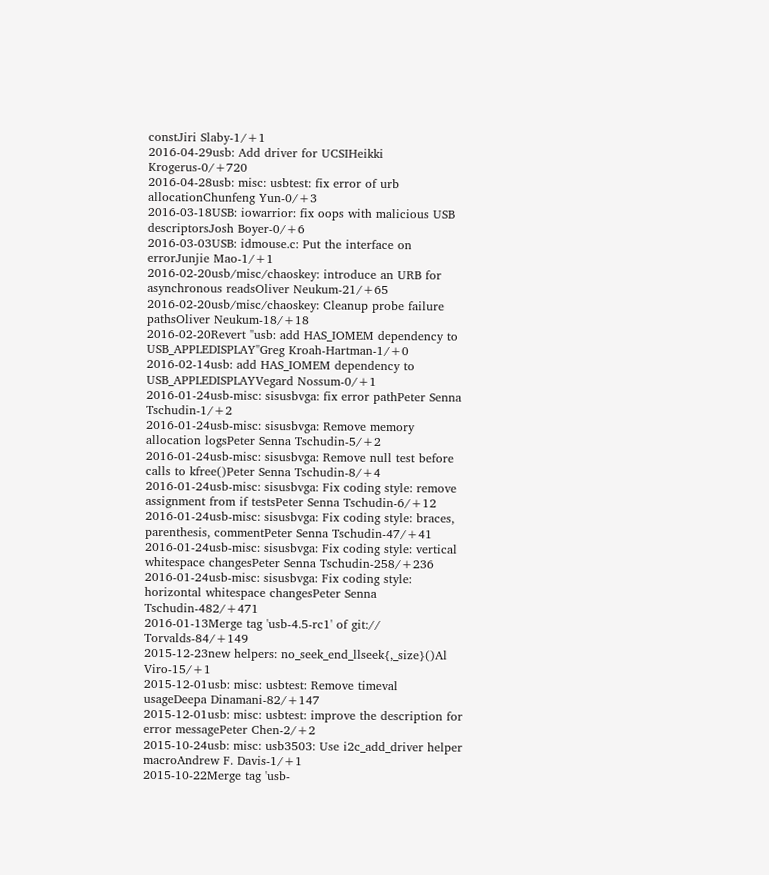constJiri Slaby-1/+1
2016-04-29usb: Add driver for UCSIHeikki Krogerus-0/+720
2016-04-28usb: misc: usbtest: fix error of urb allocationChunfeng Yun-0/+3
2016-03-18USB: iowarrior: fix oops with malicious USB descriptorsJosh Boyer-0/+6
2016-03-03USB: idmouse.c: Put the interface on errorJunjie Mao-1/+1
2016-02-20usb/misc/chaoskey: introduce an URB for asynchronous readsOliver Neukum-21/+65
2016-02-20usb/misc/chaoskey: Cleanup probe failure pathsOliver Neukum-18/+18
2016-02-20Revert "usb: add HAS_IOMEM dependency to USB_APPLEDISPLAY"Greg Kroah-Hartman-1/+0
2016-02-14usb: add HAS_IOMEM dependency to USB_APPLEDISPLAYVegard Nossum-0/+1
2016-01-24usb-misc: sisusbvga: fix error pathPeter Senna Tschudin-1/+2
2016-01-24usb-misc: sisusbvga: Remove memory allocation logsPeter Senna Tschudin-5/+2
2016-01-24usb-misc: sisusbvga: Remove null test before calls to kfree()Peter Senna Tschudin-8/+4
2016-01-24usb-misc: sisusbvga: Fix coding style: remove assignment from if testsPeter Senna Tschudin-6/+12
2016-01-24usb-misc: sisusbvga: Fix coding style: braces, parenthesis, commentPeter Senna Tschudin-47/+41
2016-01-24usb-misc: sisusbvga: Fix coding style: vertical whitespace changesPeter Senna Tschudin-258/+236
2016-01-24usb-misc: sisusbvga: Fix coding style: horizontal whitespace changesPeter Senna Tschudin-482/+471
2016-01-13Merge tag 'usb-4.5-rc1' of git:// Torvalds-84/+149
2015-12-23new helpers: no_seek_end_llseek{,_size}()Al Viro-15/+1
2015-12-01usb: misc: usbtest: Remove timeval usageDeepa Dinamani-82/+147
2015-12-01usb: misc: usbtest: improve the description for error messagePeter Chen-2/+2
2015-10-24usb: misc: usb3503: Use i2c_add_driver helper macroAndrew F. Davis-1/+1
2015-10-22Merge tag 'usb-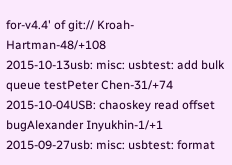for-v4.4' of git:// Kroah-Hartman-48/+108
2015-10-13usb: misc: usbtest: add bulk queue testPeter Chen-31/+74
2015-10-04USB: chaoskey read offset bugAlexander Inyukhin-1/+1
2015-09-27usb: misc: usbtest: format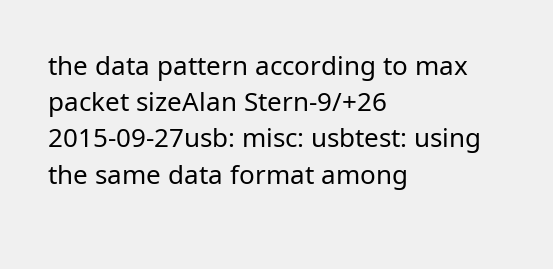the data pattern according to max packet sizeAlan Stern-9/+26
2015-09-27usb: misc: usbtest: using the same data format among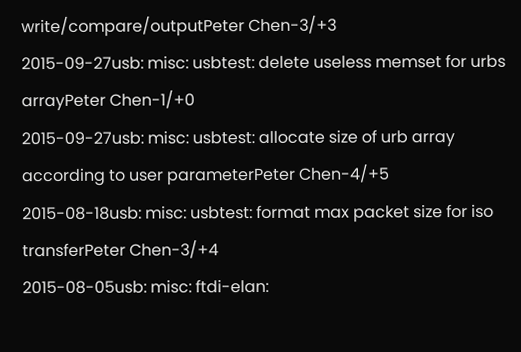write/compare/outputPeter Chen-3/+3
2015-09-27usb: misc: usbtest: delete useless memset for urbs arrayPeter Chen-1/+0
2015-09-27usb: misc: usbtest: allocate size of urb array according to user parameterPeter Chen-4/+5
2015-08-18usb: misc: usbtest: format max packet size for iso transferPeter Chen-3/+4
2015-08-05usb: misc: ftdi-elan: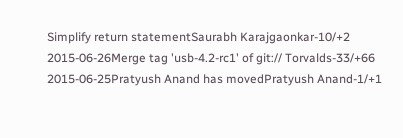Simplify return statementSaurabh Karajgaonkar-10/+2
2015-06-26Merge tag 'usb-4.2-rc1' of git:// Torvalds-33/+66
2015-06-25Pratyush Anand has movedPratyush Anand-1/+1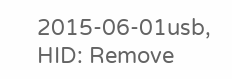2015-06-01usb, HID: Remove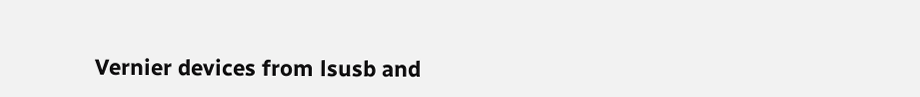Vernier devices from lsusb and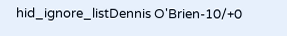hid_ignore_listDennis O'Brien-10/+0